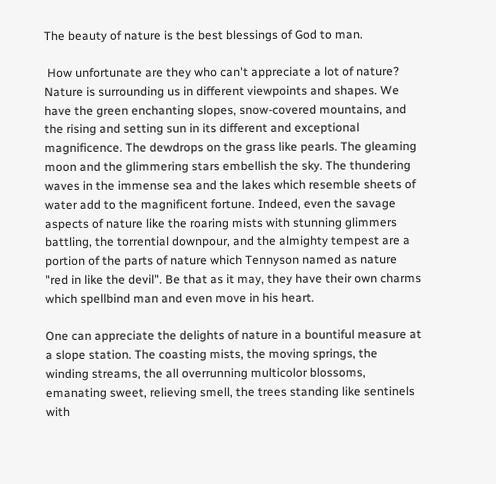The beauty of nature is the best blessings of God to man.

 How unfortunate are they who can't appreciate a lot of nature? Nature is surrounding us in different viewpoints and shapes. We have the green enchanting slopes, snow-covered mountains, and the rising and setting sun in its different and exceptional magnificence. The dewdrops on the grass like pearls. The gleaming moon and the glimmering stars embellish the sky. The thundering waves in the immense sea and the lakes which resemble sheets of water add to the magnificent fortune. Indeed, even the savage aspects of nature like the roaring mists with stunning glimmers battling, the torrential downpour, and the almighty tempest are a portion of the parts of nature which Tennyson named as nature "red in like the devil". Be that as it may, they have their own charms which spellbind man and even move in his heart.

One can appreciate the delights of nature in a bountiful measure at a slope station. The coasting mists, the moving springs, the winding streams, the all overrunning multicolor blossoms, emanating sweet, relieving smell, the trees standing like sentinels with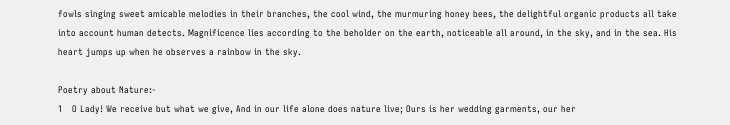fowls singing sweet amicable melodies in their branches, the cool wind, the murmuring honey bees, the delightful organic products all take into account human detects. Magnificence lies according to the beholder on the earth, noticeable all around, in the sky, and in the sea. His heart jumps up when he observes a rainbow in the sky.

Poetry about Nature:-
1   O Lady! We receive but what we give, And in our life alone does nature live; Ours is her wedding garments, our her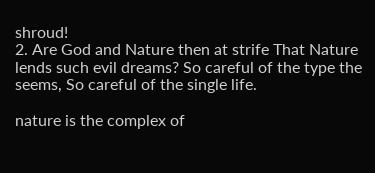shroud!
2. Are God and Nature then at strife That Nature lends such evil dreams? So careful of the type the seems, So careful of the single life.

nature is the complex of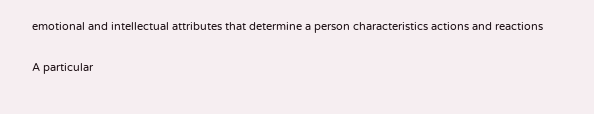emotional and intellectual attributes that determine a person characteristics actions and reactions

A particular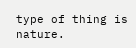type of thing is nature.